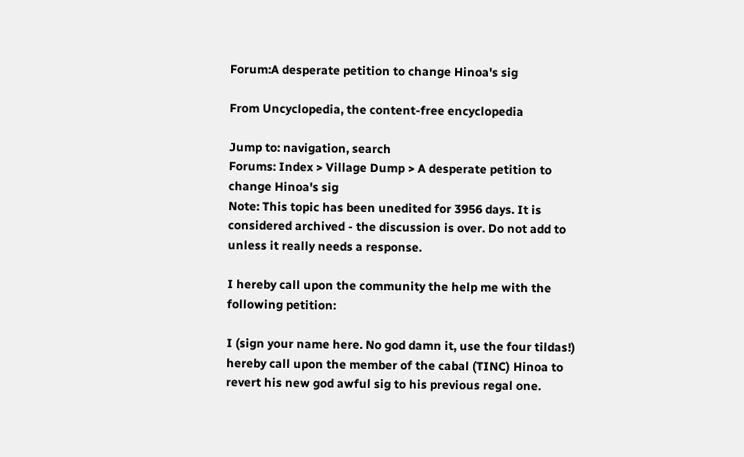Forum:A desperate petition to change Hinoa's sig

From Uncyclopedia, the content-free encyclopedia

Jump to: navigation, search
Forums: Index > Village Dump > A desperate petition to change Hinoa's sig
Note: This topic has been unedited for 3956 days. It is considered archived - the discussion is over. Do not add to unless it really needs a response.

I hereby call upon the community the help me with the following petition:

I (sign your name here. No god damn it, use the four tildas!) hereby call upon the member of the cabal (TINC) Hinoa to revert his new god awful sig to his previous regal one.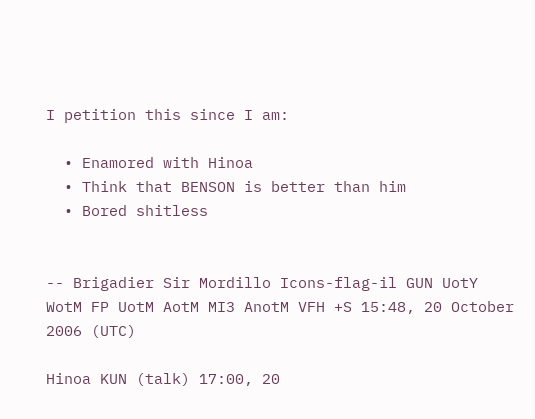I petition this since I am:

  • Enamored with Hinoa
  • Think that BENSON is better than him
  • Bored shitless


-- Brigadier Sir Mordillo Icons-flag-il GUN UotY WotM FP UotM AotM MI3 AnotM VFH +S 15:48, 20 October 2006 (UTC)

Hinoa KUN (talk) 17:00, 20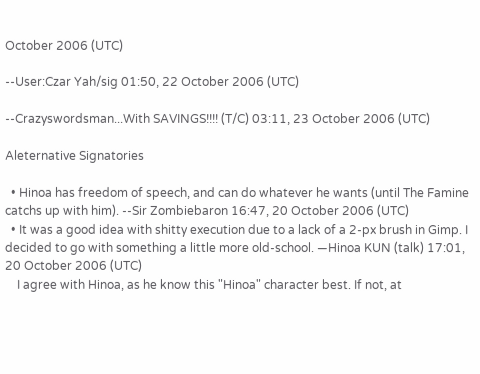October 2006 (UTC)

--User:Czar Yah/sig 01:50, 22 October 2006 (UTC)

--Crazyswordsman...With SAVINGS!!!! (T/C) 03:11, 23 October 2006 (UTC)

Aleternative Signatories

  • Hinoa has freedom of speech, and can do whatever he wants (until The Famine catchs up with him). --Sir Zombiebaron 16:47, 20 October 2006 (UTC)
  • It was a good idea with shitty execution due to a lack of a 2-px brush in Gimp. I decided to go with something a little more old-school. —Hinoa KUN (talk) 17:01, 20 October 2006 (UTC)
    I agree with Hinoa, as he know this "Hinoa" character best. If not, at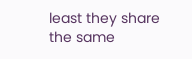least they share the same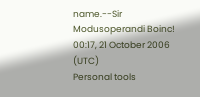name.--Sir Modusoperandi Boinc! 00:17, 21 October 2006 (UTC)
Personal tools